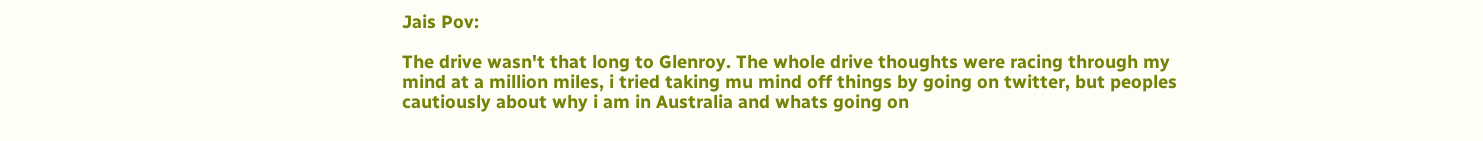Jais Pov:

The drive wasn't that long to Glenroy. The whole drive thoughts were racing through my mind at a million miles, i tried taking mu mind off things by going on twitter, but peoples cautiously about why i am in Australia and whats going on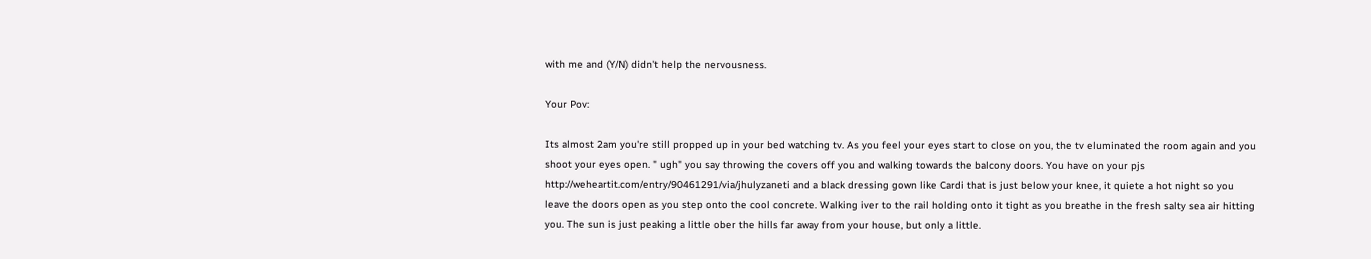with me and (Y/N) didn't help the nervousness.

Your Pov:

Its almost 2am you're still propped up in your bed watching tv. As you feel your eyes start to close on you, the tv eluminated the room again and you shoot your eyes open. " ugh" you say throwing the covers off you and walking towards the balcony doors. You have on your pjs http://weheartit.com/entry/90461291/via/jhulyzaneti and a black dressing gown like Cardi that is just below your knee, it quiete a hot night so you leave the doors open as you step onto the cool concrete. Walking iver to the rail holding onto it tight as you breathe in the fresh salty sea air hitting you. The sun is just peaking a little ober the hills far away from your house, but only a little.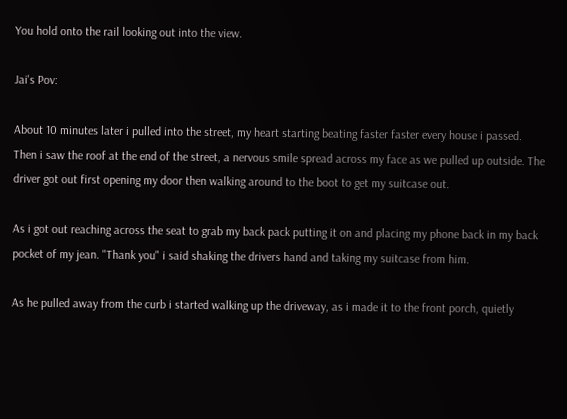You hold onto the rail looking out into the view.

Jai's Pov:

About 10 minutes later i pulled into the street, my heart starting beating faster faster every house i passed. Then i saw the roof at the end of the street, a nervous smile spread across my face as we pulled up outside. The driver got out first opening my door then walking around to the boot to get my suitcase out.

As i got out reaching across the seat to grab my back pack putting it on and placing my phone back in my back pocket of my jean. "Thank you" i said shaking the drivers hand and taking my suitcase from him.

As he pulled away from the curb i started walking up the driveway, as i made it to the front porch, quietly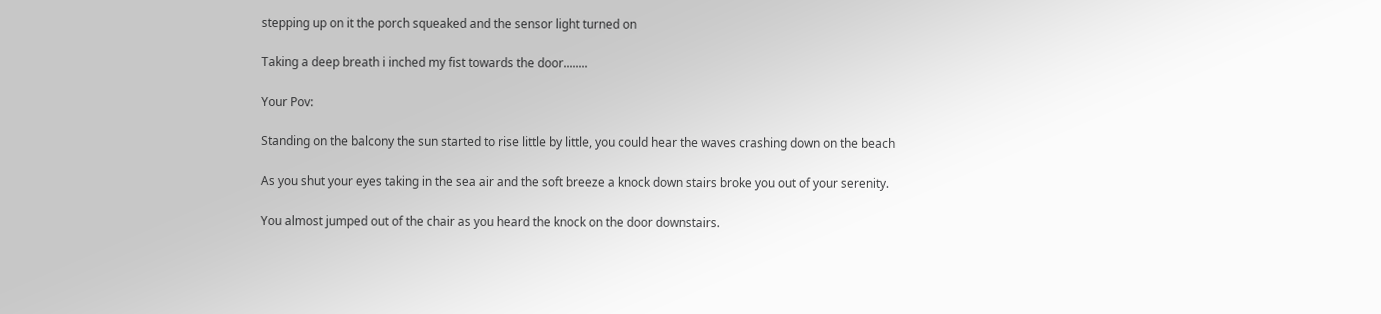stepping up on it the porch squeaked and the sensor light turned on

Taking a deep breath i inched my fist towards the door........

Your Pov:

Standing on the balcony the sun started to rise little by little, you could hear the waves crashing down on the beach

As you shut your eyes taking in the sea air and the soft breeze a knock down stairs broke you out of your serenity.

You almost jumped out of the chair as you heard the knock on the door downstairs.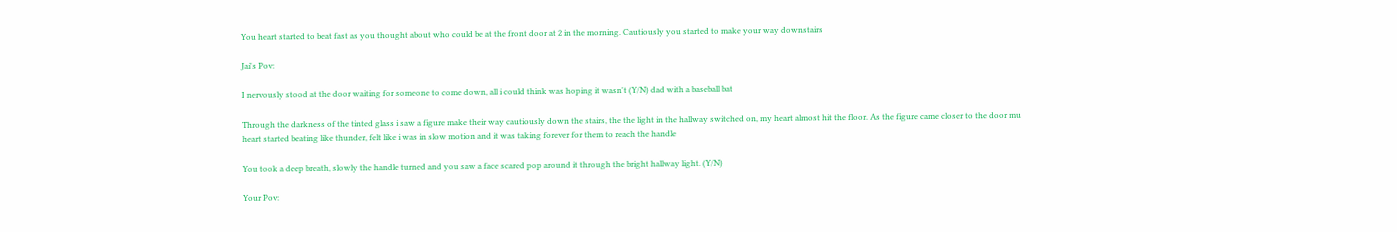You heart started to beat fast as you thought about who could be at the front door at 2 in the morning. Cautiously you started to make your way downstairs

Jai's Pov:

I nervously stood at the door waiting for someone to come down, all i could think was hoping it wasn't (Y/N) dad with a baseball bat

Through the darkness of the tinted glass i saw a figure make their way cautiously down the stairs, the the light in the hallway switched on, my heart almost hit the floor. As the figure came closer to the door mu heart started beating like thunder, felt like i was in slow motion and it was taking forever for them to reach the handle

You took a deep breath, slowly the handle turned and you saw a face scared pop around it through the bright hallway light. (Y/N)

Your Pov: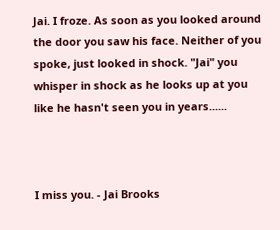Jai. I froze. As soon as you looked around the door you saw his face. Neither of you spoke, just looked in shock. "Jai" you whisper in shock as he looks up at you like he hasn't seen you in years......



I miss you. - Jai Brooks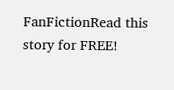FanFictionRead this story for FREE!